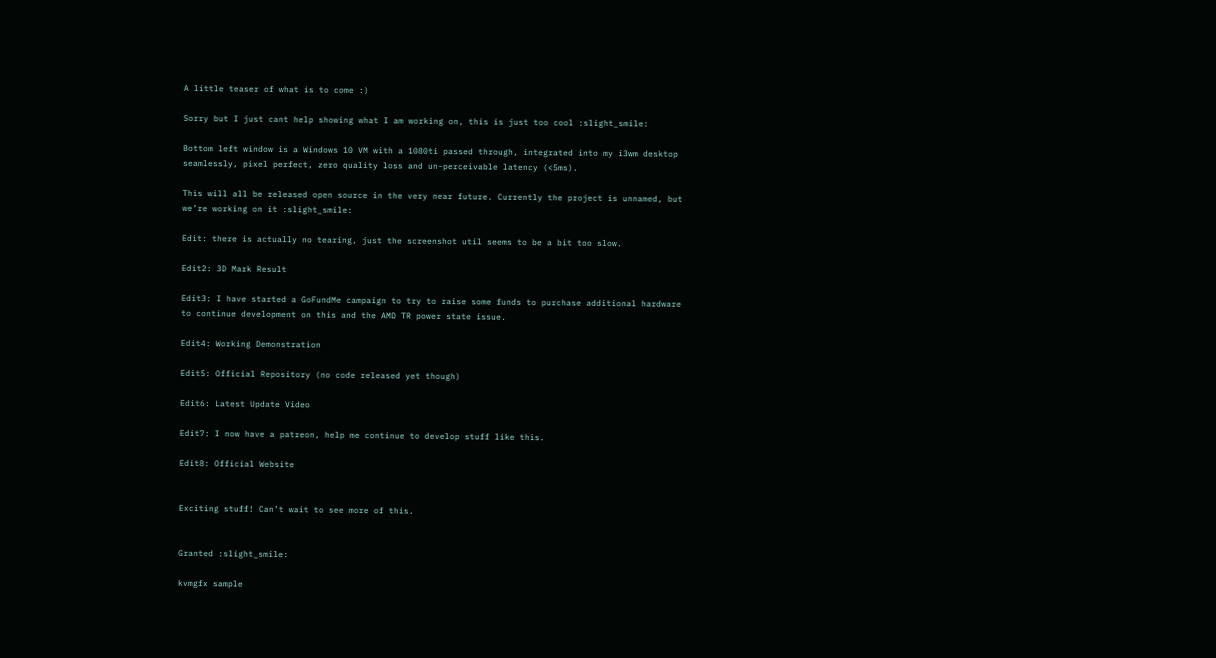A little teaser of what is to come :)

Sorry but I just cant help showing what I am working on, this is just too cool :slight_smile:

Bottom left window is a Windows 10 VM with a 1080ti passed through, integrated into my i3wm desktop seamlessly, pixel perfect, zero quality loss and un-perceivable latency (<5ms).

This will all be released open source in the very near future. Currently the project is unnamed, but we’re working on it :slight_smile:

Edit: there is actually no tearing, just the screenshot util seems to be a bit too slow.

Edit2: 3D Mark Result

Edit3: I have started a GoFundMe campaign to try to raise some funds to purchase additional hardware to continue development on this and the AMD TR power state issue.

Edit4: Working Demonstration

Edit5: Official Repository (no code released yet though)

Edit6: Latest Update Video

Edit7: I now have a patreon, help me continue to develop stuff like this.

Edit8: Official Website


Exciting stuff! Can’t wait to see more of this.


Granted :slight_smile:

kvmgfx sample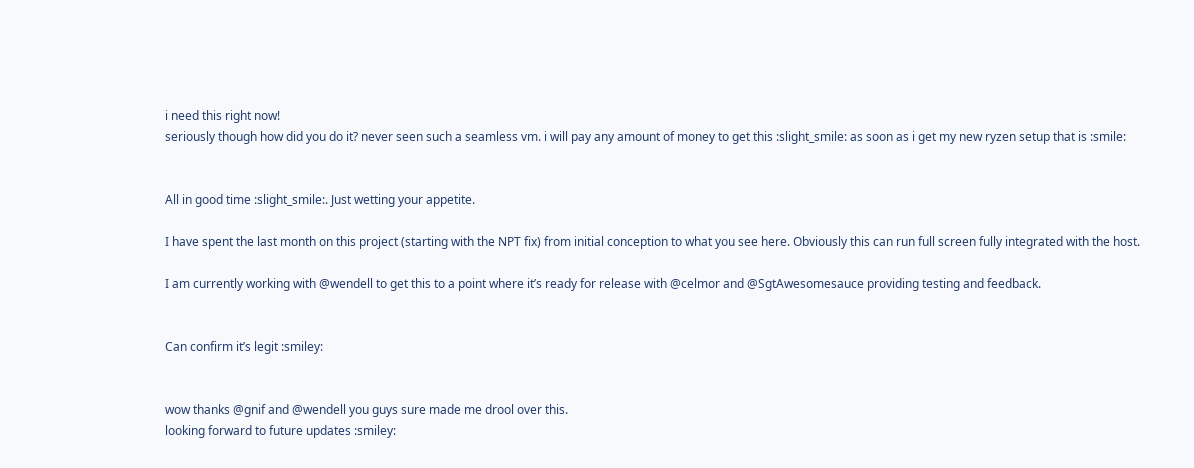i need this right now!
seriously though how did you do it? never seen such a seamless vm. i will pay any amount of money to get this :slight_smile: as soon as i get my new ryzen setup that is :smile:


All in good time :slight_smile:. Just wetting your appetite.

I have spent the last month on this project (starting with the NPT fix) from initial conception to what you see here. Obviously this can run full screen fully integrated with the host.

I am currently working with @wendell to get this to a point where it’s ready for release with @celmor and @SgtAwesomesauce providing testing and feedback.


Can confirm it’s legit :smiley:


wow thanks @gnif and @wendell you guys sure made me drool over this.
looking forward to future updates :smiley: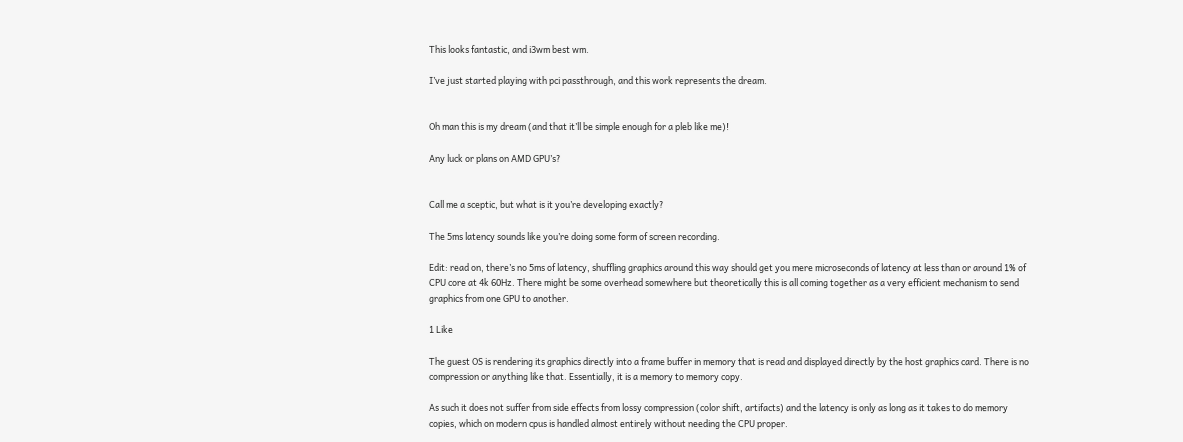This looks fantastic, and i3wm best wm.

I’ve just started playing with pci passthrough, and this work represents the dream.


Oh man this is my dream (and that it’ll be simple enough for a pleb like me)!

Any luck or plans on AMD GPU’s?


Call me a sceptic, but what is it you’re developing exactly?

The 5ms latency sounds like you’re doing some form of screen recording.

Edit: read on, there’s no 5ms of latency, shuffling graphics around this way should get you mere microseconds of latency at less than or around 1% of CPU core at 4k 60Hz. There might be some overhead somewhere but theoretically this is all coming together as a very efficient mechanism to send graphics from one GPU to another.

1 Like

The guest OS is rendering its graphics directly into a frame buffer in memory that is read and displayed directly by the host graphics card. There is no compression or anything like that. Essentially, it is a memory to memory copy.

As such it does not suffer from side effects from lossy compression (color shift, artifacts) and the latency is only as long as it takes to do memory copies, which on modern cpus is handled almost entirely without needing the CPU proper.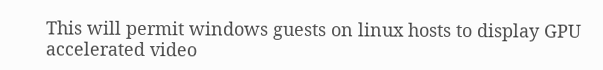This will permit windows guests on linux hosts to display GPU accelerated video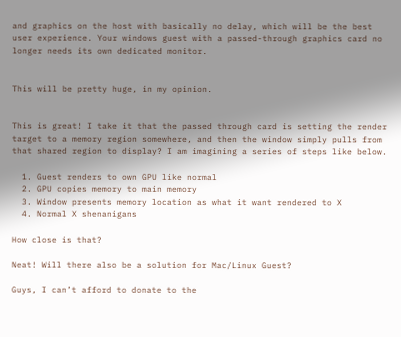and graphics on the host with basically no delay, which will be the best user experience. Your windows guest with a passed-through graphics card no longer needs its own dedicated monitor.


This will be pretty huge, in my opinion.


This is great! I take it that the passed through card is setting the render target to a memory region somewhere, and then the window simply pulls from that shared region to display? I am imagining a series of steps like below.

  1. Guest renders to own GPU like normal
  2. GPU copies memory to main memory
  3. Window presents memory location as what it want rendered to X
  4. Normal X shenanigans

How close is that?

Neat! Will there also be a solution for Mac/Linux Guest?

Guys, I can’t afford to donate to the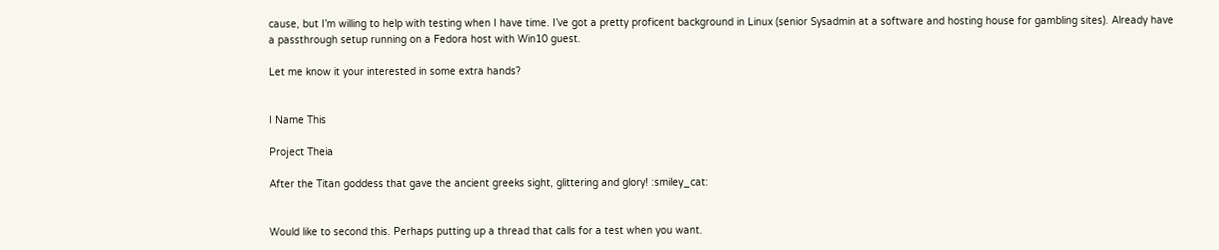cause, but I’m willing to help with testing when I have time. I’ve got a pretty proficent background in Linux (senior Sysadmin at a software and hosting house for gambling sites). Already have a passthrough setup running on a Fedora host with Win10 guest.

Let me know it your interested in some extra hands?


I Name This

Project Theia

After the Titan goddess that gave the ancient greeks sight, glittering and glory! :smiley_cat:


Would like to second this. Perhaps putting up a thread that calls for a test when you want.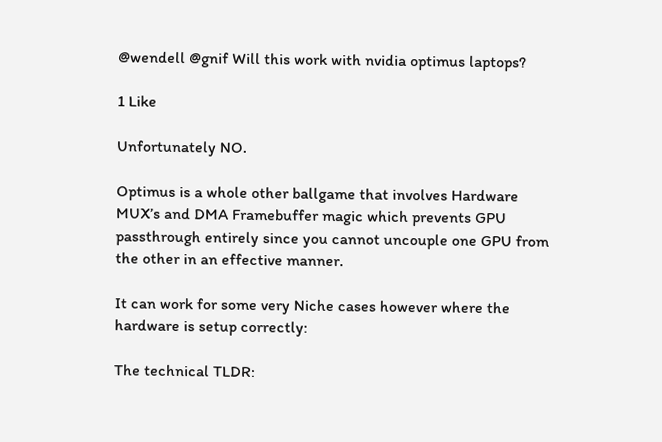@wendell @gnif Will this work with nvidia optimus laptops?

1 Like

Unfortunately NO.

Optimus is a whole other ballgame that involves Hardware MUX’s and DMA Framebuffer magic which prevents GPU passthrough entirely since you cannot uncouple one GPU from the other in an effective manner.

It can work for some very Niche cases however where the hardware is setup correctly:

The technical TLDR: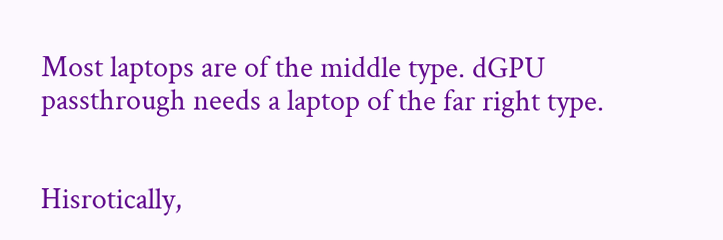Most laptops are of the middle type. dGPU passthrough needs a laptop of the far right type.


Hisrotically,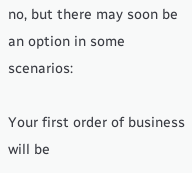no, but there may soon be an option in some scenarios:

Your first order of business will be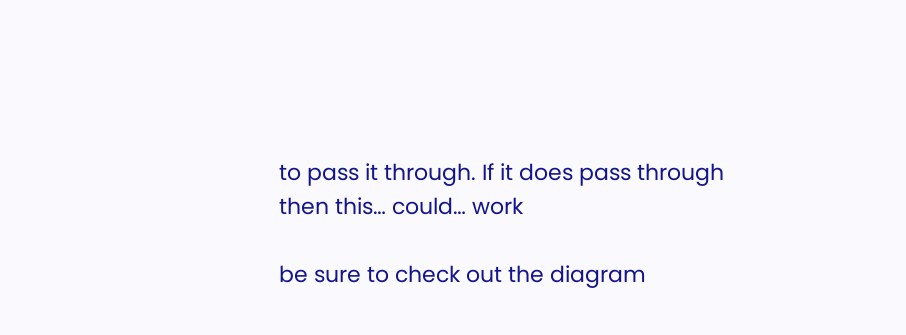to pass it through. If it does pass through then this… could… work

be sure to check out the diagram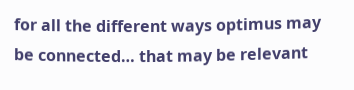for all the different ways optimus may be connected… that may be relevant